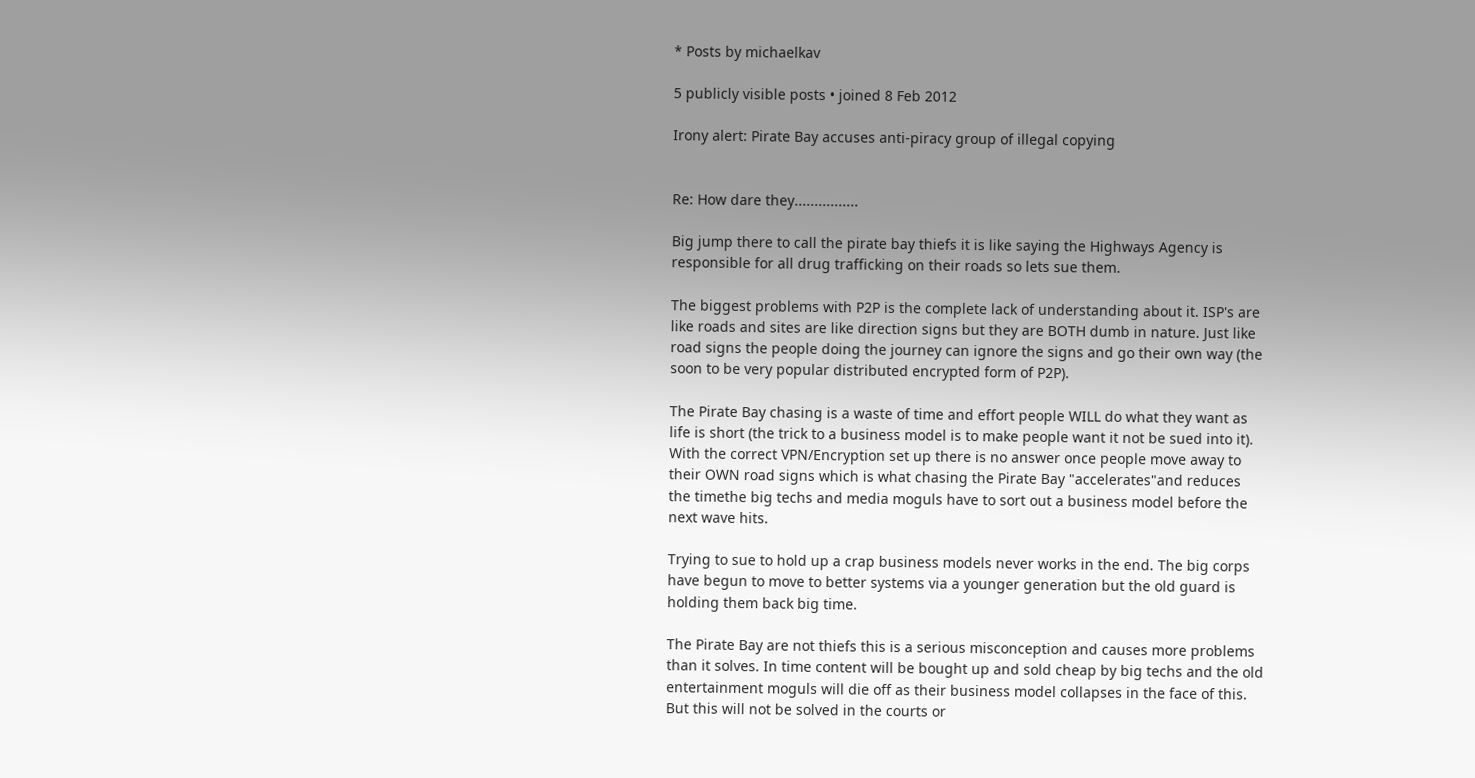* Posts by michaelkav

5 publicly visible posts • joined 8 Feb 2012

Irony alert: Pirate Bay accuses anti-piracy group of illegal copying


Re: How dare they................

Big jump there to call the pirate bay thiefs it is like saying the Highways Agency is responsible for all drug trafficking on their roads so lets sue them.

The biggest problems with P2P is the complete lack of understanding about it. ISP's are like roads and sites are like direction signs but they are BOTH dumb in nature. Just like road signs the people doing the journey can ignore the signs and go their own way (the soon to be very popular distributed encrypted form of P2P).

The Pirate Bay chasing is a waste of time and effort people WILL do what they want as life is short (the trick to a business model is to make people want it not be sued into it). With the correct VPN/Encryption set up there is no answer once people move away to their OWN road signs which is what chasing the Pirate Bay "accelerates"and reduces the timethe big techs and media moguls have to sort out a business model before the next wave hits.

Trying to sue to hold up a crap business models never works in the end. The big corps have begun to move to better systems via a younger generation but the old guard is holding them back big time.

The Pirate Bay are not thiefs this is a serious misconception and causes more problems than it solves. In time content will be bought up and sold cheap by big techs and the old entertainment moguls will die off as their business model collapses in the face of this. But this will not be solved in the courts or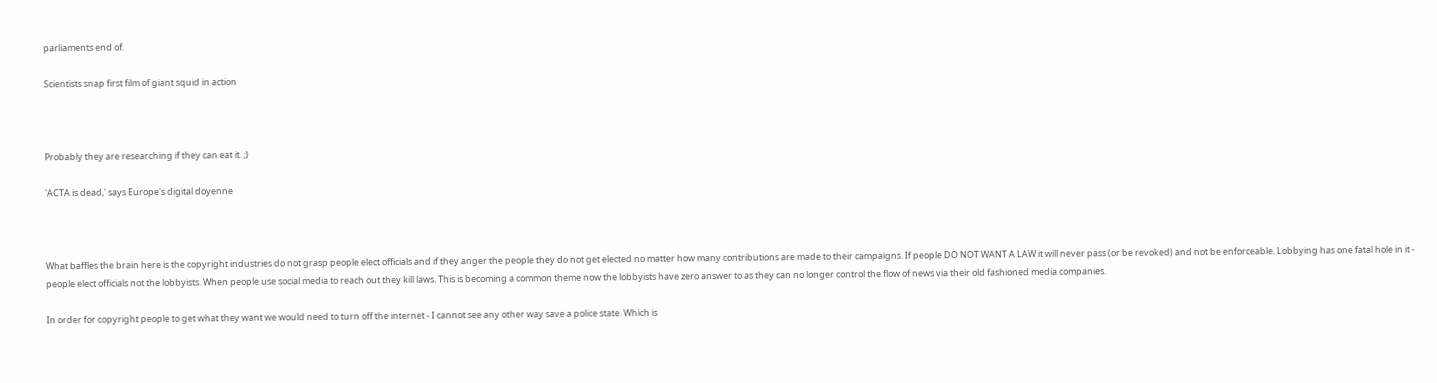parliaments end of.

Scientists snap first film of giant squid in action



Probably they are researching if they can eat it. ;)

'ACTA is dead,' says Europe's digital doyenne



What baffles the brain here is the copyright industries do not grasp people elect officials and if they anger the people they do not get elected no matter how many contributions are made to their campaigns. If people DO NOT WANT A LAW it will never pass (or be revoked) and not be enforceable. Lobbying has one fatal hole in it - people elect officials not the lobbyists. When people use social media to reach out they kill laws. This is becoming a common theme now the lobbyists have zero answer to as they can no longer control the flow of news via their old fashioned media companies.

In order for copyright people to get what they want we would need to turn off the internet - I cannot see any other way save a police state. Which is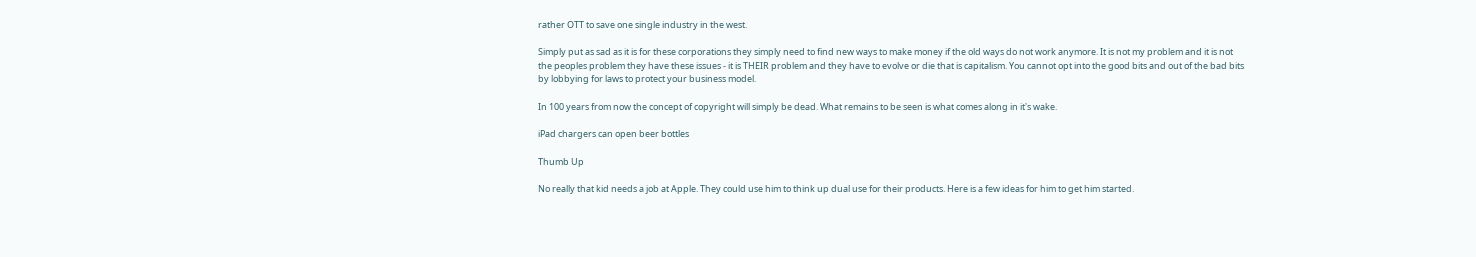rather OTT to save one single industry in the west.

Simply put as sad as it is for these corporations they simply need to find new ways to make money if the old ways do not work anymore. It is not my problem and it is not the peoples problem they have these issues - it is THEIR problem and they have to evolve or die that is capitalism. You cannot opt into the good bits and out of the bad bits by lobbying for laws to protect your business model.

In 100 years from now the concept of copyright will simply be dead. What remains to be seen is what comes along in it's wake.

iPad chargers can open beer bottles

Thumb Up

No really that kid needs a job at Apple. They could use him to think up dual use for their products. Here is a few ideas for him to get him started.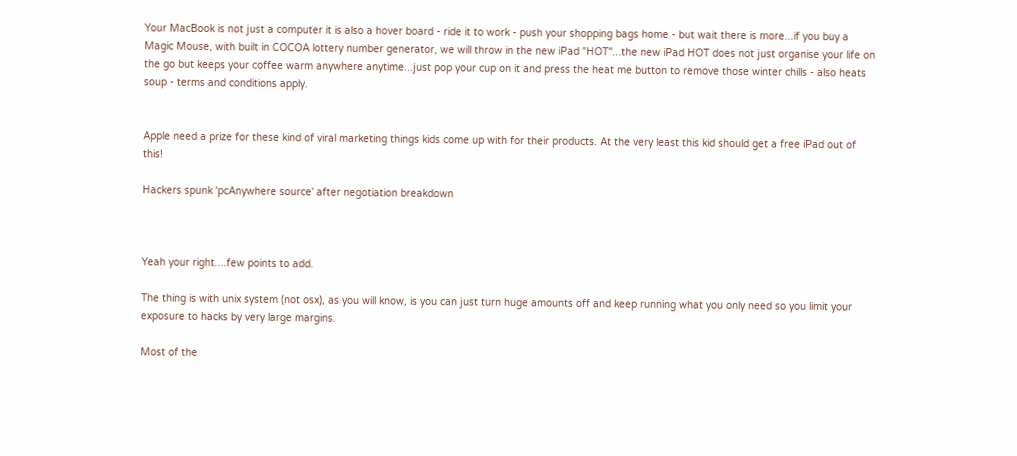Your MacBook is not just a computer it is also a hover board - ride it to work - push your shopping bags home - but wait there is more...if you buy a Magic Mouse, with built in COCOA lottery number generator, we will throw in the new iPad "HOT"...the new iPad HOT does not just organise your life on the go but keeps your coffee warm anywhere anytime...just pop your cup on it and press the heat me button to remove those winter chills - also heats soup - terms and conditions apply.


Apple need a prize for these kind of viral marketing things kids come up with for their products. At the very least this kid should get a free iPad out of this!

Hackers spunk 'pcAnywhere source' after negotiation breakdown



Yeah your right....few points to add.

The thing is with unix system (not osx), as you will know, is you can just turn huge amounts off and keep running what you only need so you limit your exposure to hacks by very large margins.

Most of the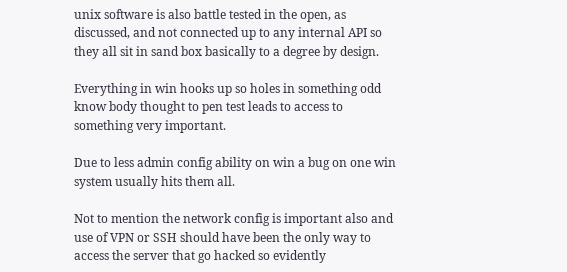unix software is also battle tested in the open, as discussed, and not connected up to any internal API so they all sit in sand box basically to a degree by design.

Everything in win hooks up so holes in something odd know body thought to pen test leads to access to something very important.

Due to less admin config ability on win a bug on one win system usually hits them all.

Not to mention the network config is important also and use of VPN or SSH should have been the only way to access the server that go hacked so evidently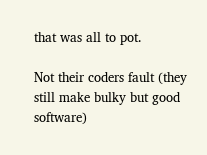that was all to pot.

Not their coders fault (they still make bulky but good software)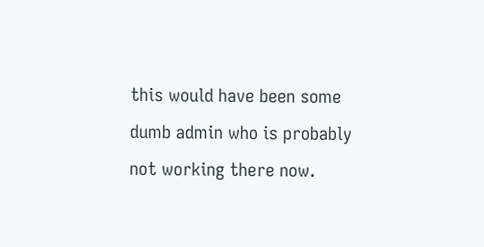this would have been some dumb admin who is probably not working there now.